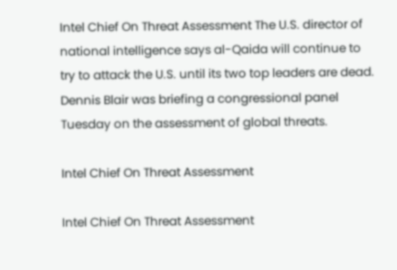Intel Chief On Threat Assessment The U.S. director of national intelligence says al-Qaida will continue to try to attack the U.S. until its two top leaders are dead. Dennis Blair was briefing a congressional panel Tuesday on the assessment of global threats.

Intel Chief On Threat Assessment

Intel Chief On Threat Assessment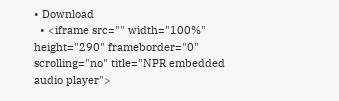• Download
  • <iframe src="" width="100%" height="290" frameborder="0" scrolling="no" title="NPR embedded audio player">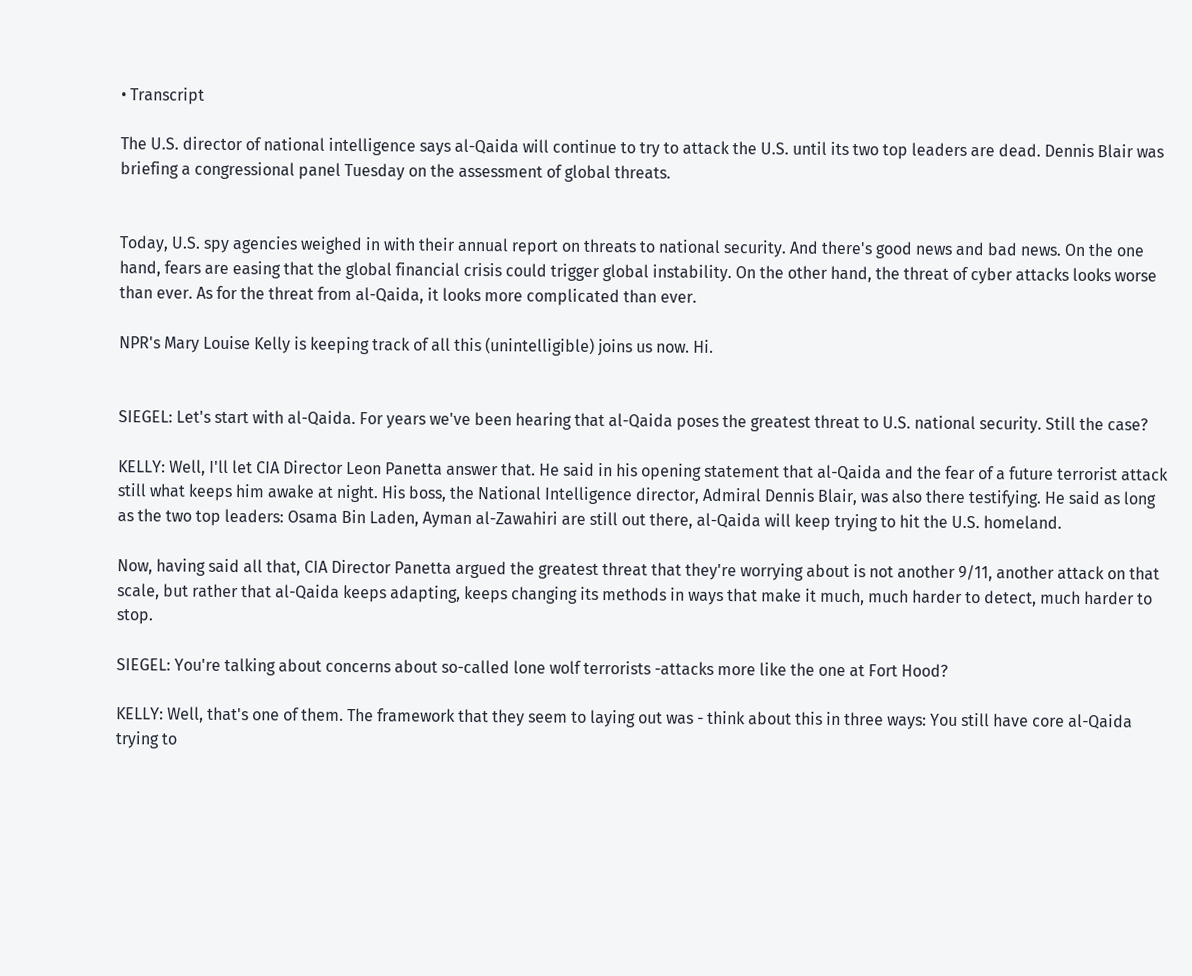• Transcript

The U.S. director of national intelligence says al-Qaida will continue to try to attack the U.S. until its two top leaders are dead. Dennis Blair was briefing a congressional panel Tuesday on the assessment of global threats.


Today, U.S. spy agencies weighed in with their annual report on threats to national security. And there's good news and bad news. On the one hand, fears are easing that the global financial crisis could trigger global instability. On the other hand, the threat of cyber attacks looks worse than ever. As for the threat from al-Qaida, it looks more complicated than ever.

NPR's Mary Louise Kelly is keeping track of all this (unintelligible) joins us now. Hi.


SIEGEL: Let's start with al-Qaida. For years we've been hearing that al-Qaida poses the greatest threat to U.S. national security. Still the case?

KELLY: Well, I'll let CIA Director Leon Panetta answer that. He said in his opening statement that al-Qaida and the fear of a future terrorist attack still what keeps him awake at night. His boss, the National Intelligence director, Admiral Dennis Blair, was also there testifying. He said as long as the two top leaders: Osama Bin Laden, Ayman al-Zawahiri are still out there, al-Qaida will keep trying to hit the U.S. homeland.

Now, having said all that, CIA Director Panetta argued the greatest threat that they're worrying about is not another 9/11, another attack on that scale, but rather that al-Qaida keeps adapting, keeps changing its methods in ways that make it much, much harder to detect, much harder to stop.

SIEGEL: You're talking about concerns about so-called lone wolf terrorists -attacks more like the one at Fort Hood?

KELLY: Well, that's one of them. The framework that they seem to laying out was - think about this in three ways: You still have core al-Qaida trying to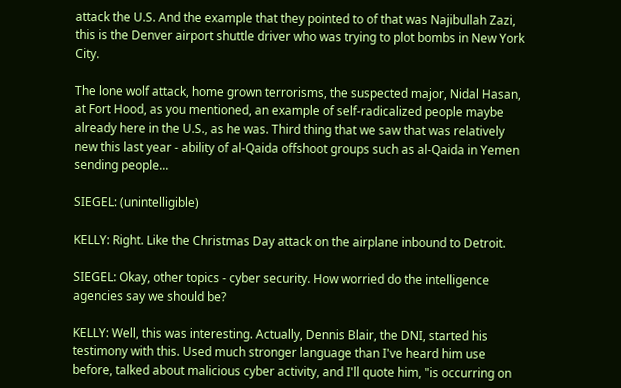attack the U.S. And the example that they pointed to of that was Najibullah Zazi, this is the Denver airport shuttle driver who was trying to plot bombs in New York City.

The lone wolf attack, home grown terrorisms, the suspected major, Nidal Hasan, at Fort Hood, as you mentioned, an example of self-radicalized people maybe already here in the U.S., as he was. Third thing that we saw that was relatively new this last year - ability of al-Qaida offshoot groups such as al-Qaida in Yemen sending people...

SIEGEL: (unintelligible)

KELLY: Right. Like the Christmas Day attack on the airplane inbound to Detroit.

SIEGEL: Okay, other topics - cyber security. How worried do the intelligence agencies say we should be?

KELLY: Well, this was interesting. Actually, Dennis Blair, the DNI, started his testimony with this. Used much stronger language than I've heard him use before, talked about malicious cyber activity, and I'll quote him, "is occurring on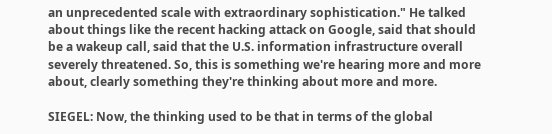an unprecedented scale with extraordinary sophistication." He talked about things like the recent hacking attack on Google, said that should be a wakeup call, said that the U.S. information infrastructure overall severely threatened. So, this is something we're hearing more and more about, clearly something they're thinking about more and more.

SIEGEL: Now, the thinking used to be that in terms of the global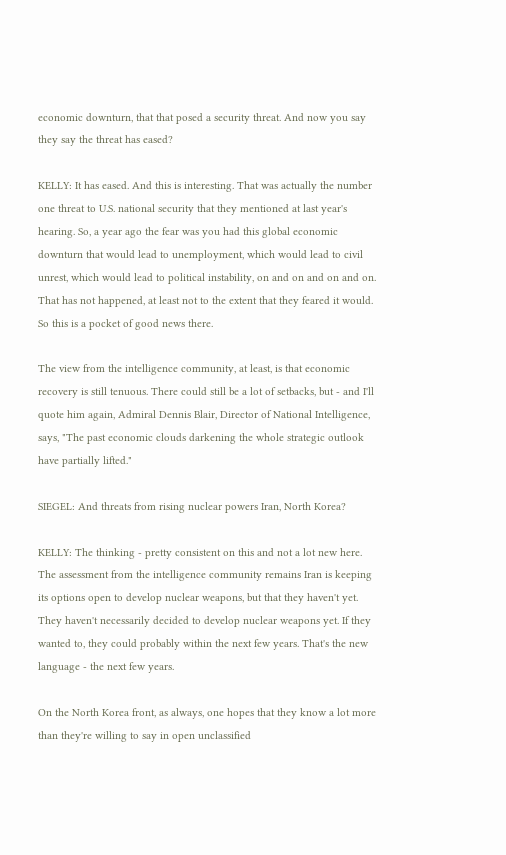economic downturn, that that posed a security threat. And now you say they say the threat has eased?

KELLY: It has eased. And this is interesting. That was actually the number one threat to U.S. national security that they mentioned at last year's hearing. So, a year ago the fear was you had this global economic downturn that would lead to unemployment, which would lead to civil unrest, which would lead to political instability, on and on and on and on. That has not happened, at least not to the extent that they feared it would. So this is a pocket of good news there.

The view from the intelligence community, at least, is that economic recovery is still tenuous. There could still be a lot of setbacks, but - and I'll quote him again, Admiral Dennis Blair, Director of National Intelligence, says, "The past economic clouds darkening the whole strategic outlook have partially lifted."

SIEGEL: And threats from rising nuclear powers Iran, North Korea?

KELLY: The thinking - pretty consistent on this and not a lot new here. The assessment from the intelligence community remains Iran is keeping its options open to develop nuclear weapons, but that they haven't yet. They haven't necessarily decided to develop nuclear weapons yet. If they wanted to, they could probably within the next few years. That's the new language - the next few years.

On the North Korea front, as always, one hopes that they know a lot more than they're willing to say in open unclassified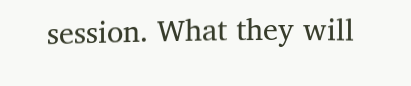session. What they will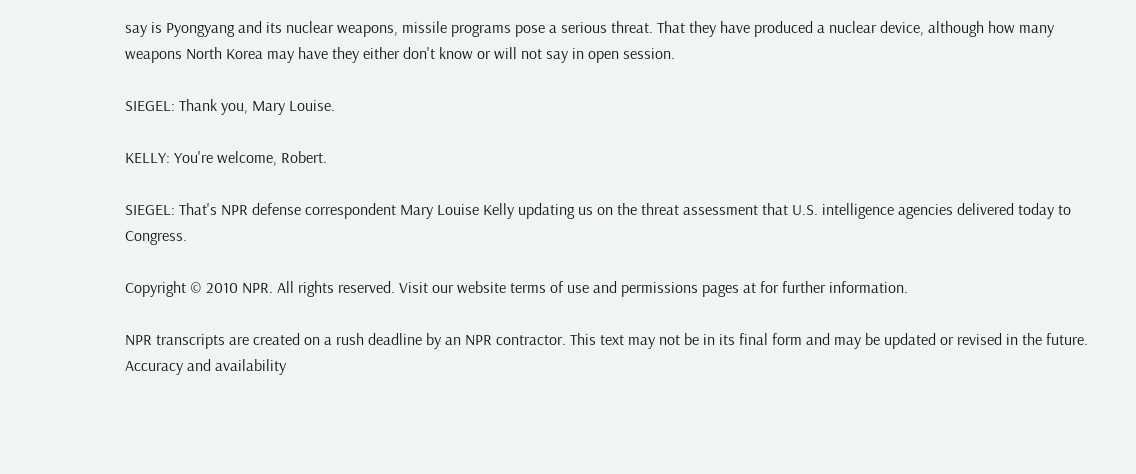say is Pyongyang and its nuclear weapons, missile programs pose a serious threat. That they have produced a nuclear device, although how many weapons North Korea may have they either don't know or will not say in open session.

SIEGEL: Thank you, Mary Louise.

KELLY: You're welcome, Robert.

SIEGEL: That's NPR defense correspondent Mary Louise Kelly updating us on the threat assessment that U.S. intelligence agencies delivered today to Congress.

Copyright © 2010 NPR. All rights reserved. Visit our website terms of use and permissions pages at for further information.

NPR transcripts are created on a rush deadline by an NPR contractor. This text may not be in its final form and may be updated or revised in the future. Accuracy and availability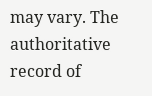may vary. The authoritative record of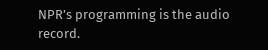NPR’s programming is the audio record.